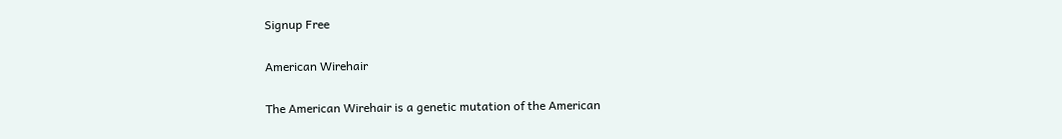Signup Free

American Wirehair

The American Wirehair is a genetic mutation of the American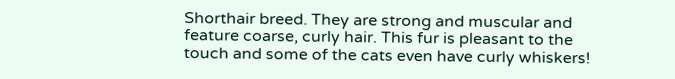Shorthair breed. They are strong and muscular and feature coarse, curly hair. This fur is pleasant to the touch and some of the cats even have curly whiskers!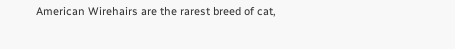American Wirehairs are the rarest breed of cat,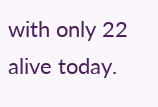with only 22 alive today.